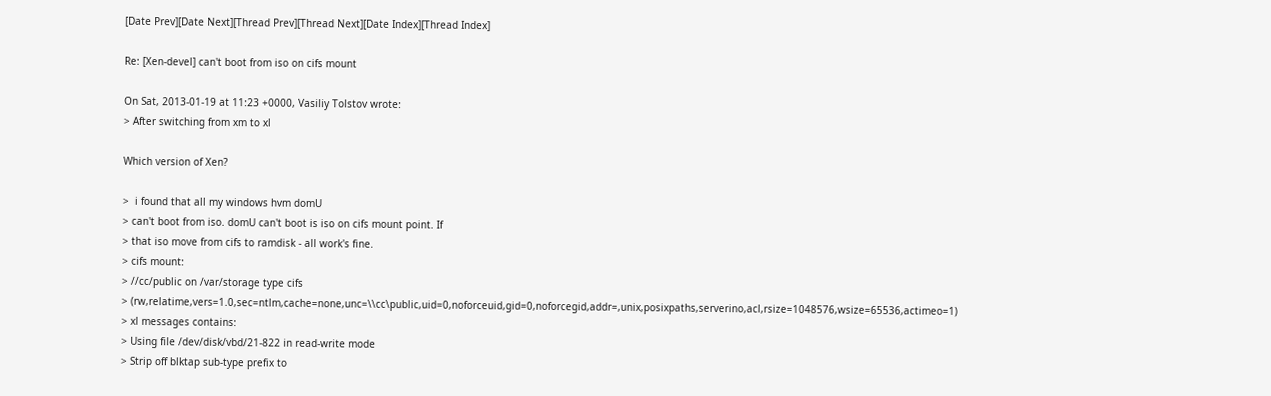[Date Prev][Date Next][Thread Prev][Thread Next][Date Index][Thread Index]

Re: [Xen-devel] can't boot from iso on cifs mount

On Sat, 2013-01-19 at 11:23 +0000, Vasiliy Tolstov wrote:
> After switching from xm to xl

Which version of Xen?

>  i found that all my windows hvm domU
> can't boot from iso. domU can't boot is iso on cifs mount point. If
> that iso move from cifs to ramdisk - all work's fine.
> cifs mount:
> //cc/public on /var/storage type cifs
> (rw,relatime,vers=1.0,sec=ntlm,cache=none,unc=\\cc\public,uid=0,noforceuid,gid=0,noforcegid,addr=,unix,posixpaths,serverino,acl,rsize=1048576,wsize=65536,actimeo=1)
> xl messages contains:
> Using file /dev/disk/vbd/21-822 in read-write mode
> Strip off blktap sub-type prefix to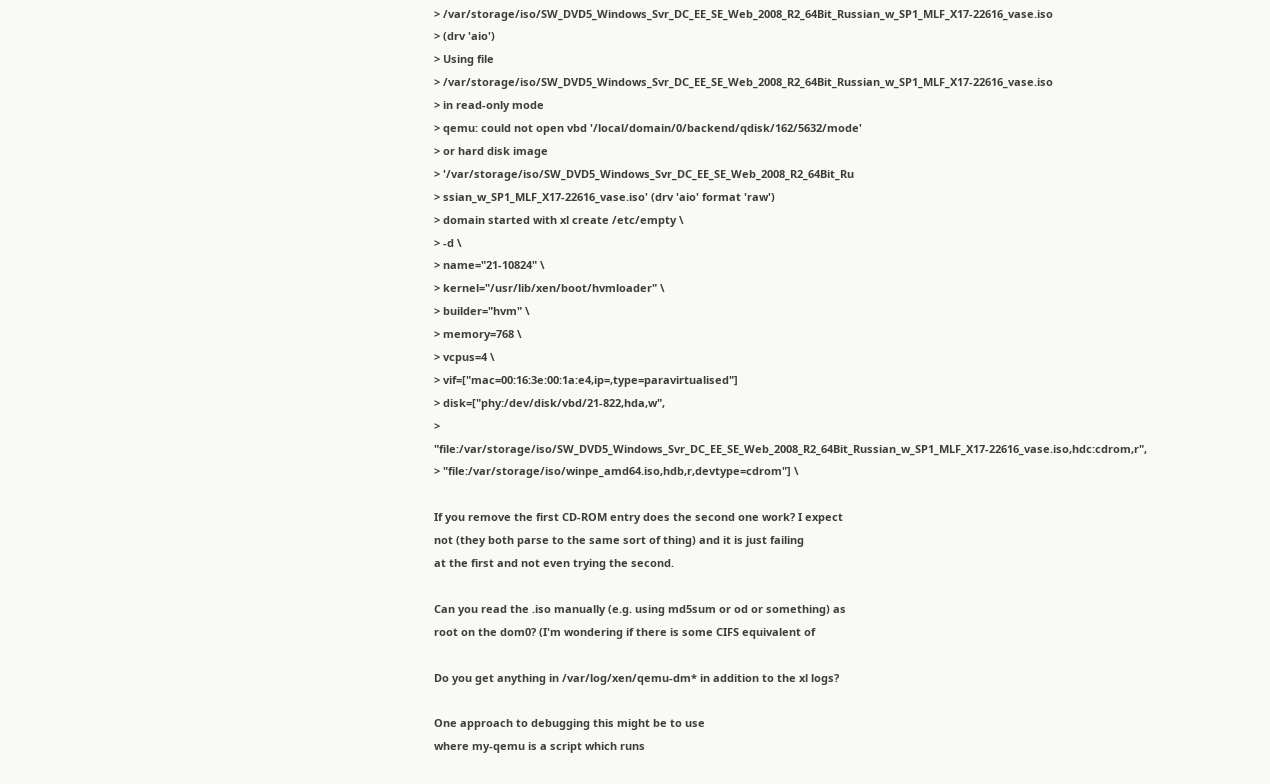> /var/storage/iso/SW_DVD5_Windows_Svr_DC_EE_SE_Web_2008_R2_64Bit_Russian_w_SP1_MLF_X17-22616_vase.iso
> (drv 'aio')
> Using file
> /var/storage/iso/SW_DVD5_Windows_Svr_DC_EE_SE_Web_2008_R2_64Bit_Russian_w_SP1_MLF_X17-22616_vase.iso
> in read-only mode
> qemu: could not open vbd '/local/domain/0/backend/qdisk/162/5632/mode'
> or hard disk image
> '/var/storage/iso/SW_DVD5_Windows_Svr_DC_EE_SE_Web_2008_R2_64Bit_Ru
> ssian_w_SP1_MLF_X17-22616_vase.iso' (drv 'aio' format 'raw')
> domain started with xl create /etc/empty \
> -d \
> name="21-10824" \
> kernel="/usr/lib/xen/boot/hvmloader" \
> builder="hvm" \
> memory=768 \
> vcpus=4 \
> vif=["mac=00:16:3e:00:1a:e4,ip=,type=paravirtualised"]
> disk=["phy:/dev/disk/vbd/21-822,hda,w",
> "file:/var/storage/iso/SW_DVD5_Windows_Svr_DC_EE_SE_Web_2008_R2_64Bit_Russian_w_SP1_MLF_X17-22616_vase.iso,hdc:cdrom,r",
> "file:/var/storage/iso/winpe_amd64.iso,hdb,r,devtype=cdrom"] \

If you remove the first CD-ROM entry does the second one work? I expect
not (they both parse to the same sort of thing) and it is just failing
at the first and not even trying the second.

Can you read the .iso manually (e.g. using md5sum or od or something) as
root on the dom0? (I'm wondering if there is some CIFS equivalent of

Do you get anything in /var/log/xen/qemu-dm* in addition to the xl logs?

One approach to debugging this might be to use
where my-qemu is a script which runs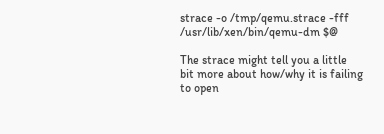strace -o /tmp/qemu.strace -fff /usr/lib/xen/bin/qemu-dm $@

The strace might tell you a little bit more about how/why it is failing
to open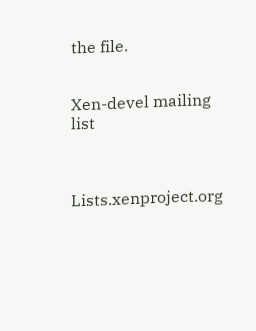the file.


Xen-devel mailing list



Lists.xenproject.org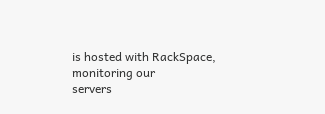is hosted with RackSpace, monitoring our
servers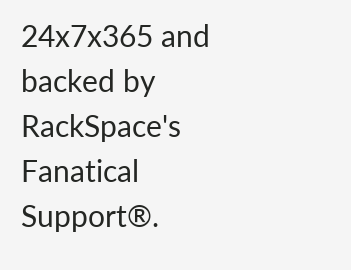24x7x365 and backed by RackSpace's Fanatical Support®.